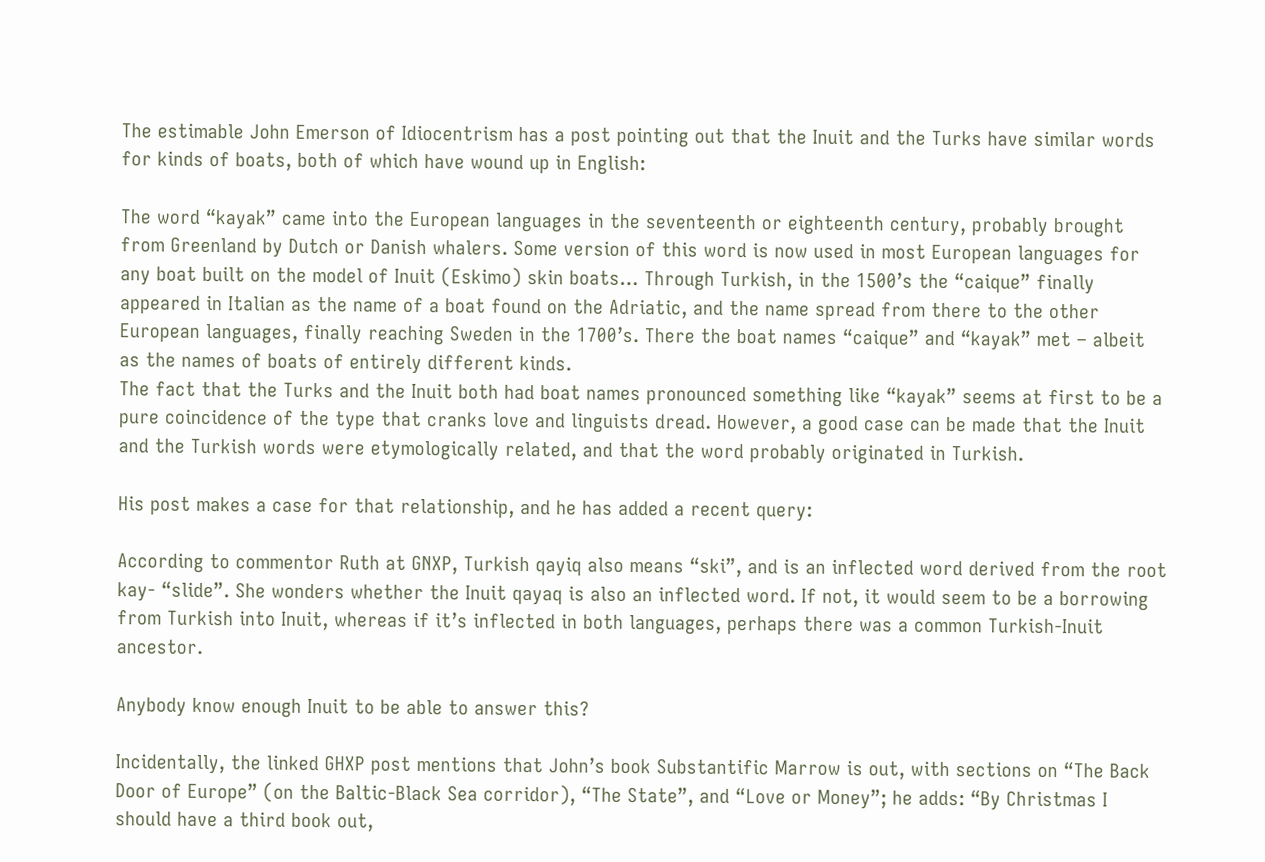The estimable John Emerson of Idiocentrism has a post pointing out that the Inuit and the Turks have similar words for kinds of boats, both of which have wound up in English:

The word “kayak” came into the European languages in the seventeenth or eighteenth century, probably brought from Greenland by Dutch or Danish whalers. Some version of this word is now used in most European languages for any boat built on the model of Inuit (Eskimo) skin boats… Through Turkish, in the 1500’s the “caique” finally appeared in Italian as the name of a boat found on the Adriatic, and the name spread from there to the other European languages, finally reaching Sweden in the 1700’s. There the boat names “caique” and “kayak” met – albeit as the names of boats of entirely different kinds.
The fact that the Turks and the Inuit both had boat names pronounced something like “kayak” seems at first to be a pure coincidence of the type that cranks love and linguists dread. However, a good case can be made that the Inuit and the Turkish words were etymologically related, and that the word probably originated in Turkish.

His post makes a case for that relationship, and he has added a recent query:

According to commentor Ruth at GNXP, Turkish qayiq also means “ski”, and is an inflected word derived from the root kay- “slide”. She wonders whether the Inuit qayaq is also an inflected word. If not, it would seem to be a borrowing from Turkish into Inuit, whereas if it’s inflected in both languages, perhaps there was a common Turkish-Inuit ancestor.

Anybody know enough Inuit to be able to answer this?

Incidentally, the linked GHXP post mentions that John’s book Substantific Marrow is out, with sections on “The Back Door of Europe” (on the Baltic-Black Sea corridor), “The State”, and “Love or Money”; he adds: “By Christmas I should have a third book out,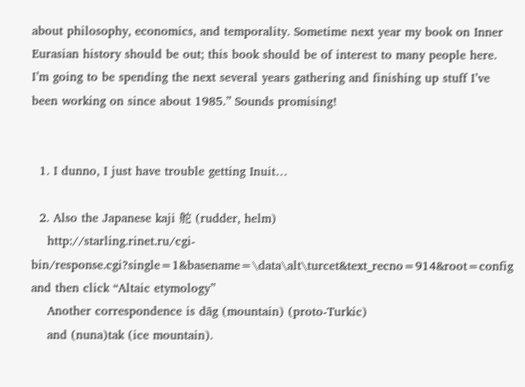about philosophy, economics, and temporality. Sometime next year my book on Inner Eurasian history should be out; this book should be of interest to many people here. I’m going to be spending the next several years gathering and finishing up stuff I’ve been working on since about 1985.” Sounds promising!


  1. I dunno, I just have trouble getting Inuit…

  2. Also the Japanese kaji 舵 (rudder, helm)
    http://starling.rinet.ru/cgi-bin/response.cgi?single=1&basename=\data\alt\turcet&text_recno=914&root=config and then click “Altaic etymology”
    Another correspondence is dāg (mountain) (proto-Turkic)
    and (nuna)tak (ice mountain).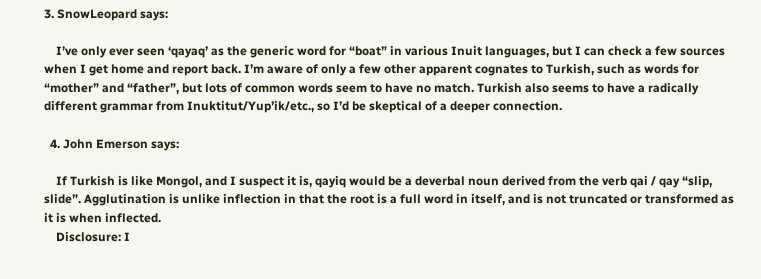3. SnowLeopard says:

    I’ve only ever seen ‘qayaq’ as the generic word for “boat” in various Inuit languages, but I can check a few sources when I get home and report back. I’m aware of only a few other apparent cognates to Turkish, such as words for “mother” and “father”, but lots of common words seem to have no match. Turkish also seems to have a radically different grammar from Inuktitut/Yup’ik/etc., so I’d be skeptical of a deeper connection.

  4. John Emerson says:

    If Turkish is like Mongol, and I suspect it is, qayiq would be a deverbal noun derived from the verb qai / qay “slip, slide”. Agglutination is unlike inflection in that the root is a full word in itself, and is not truncated or transformed as it is when inflected.
    Disclosure: I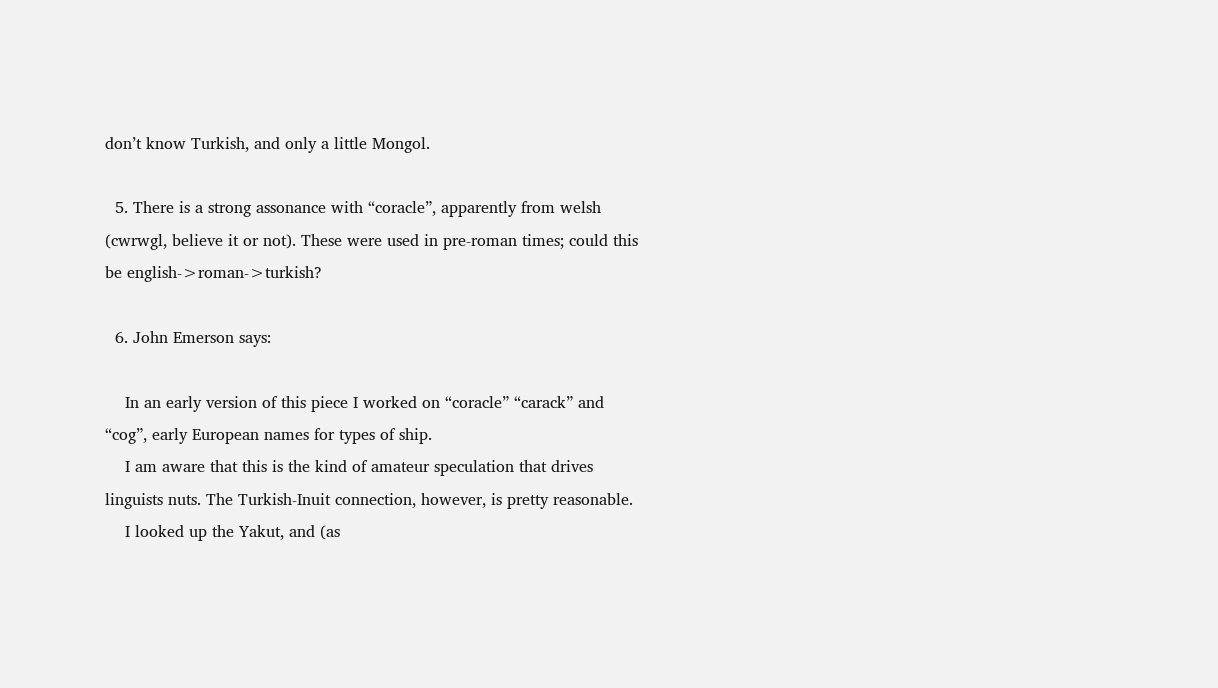don’t know Turkish, and only a little Mongol.

  5. There is a strong assonance with “coracle”, apparently from welsh (cwrwgl, believe it or not). These were used in pre-roman times; could this be english->roman->turkish?

  6. John Emerson says:

    In an early version of this piece I worked on “coracle” “carack” and “cog”, early European names for types of ship.
    I am aware that this is the kind of amateur speculation that drives linguists nuts. The Turkish-Inuit connection, however, is pretty reasonable.
    I looked up the Yakut, and (as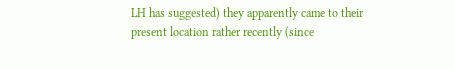LH has suggested) they apparently came to their present location rather recently (since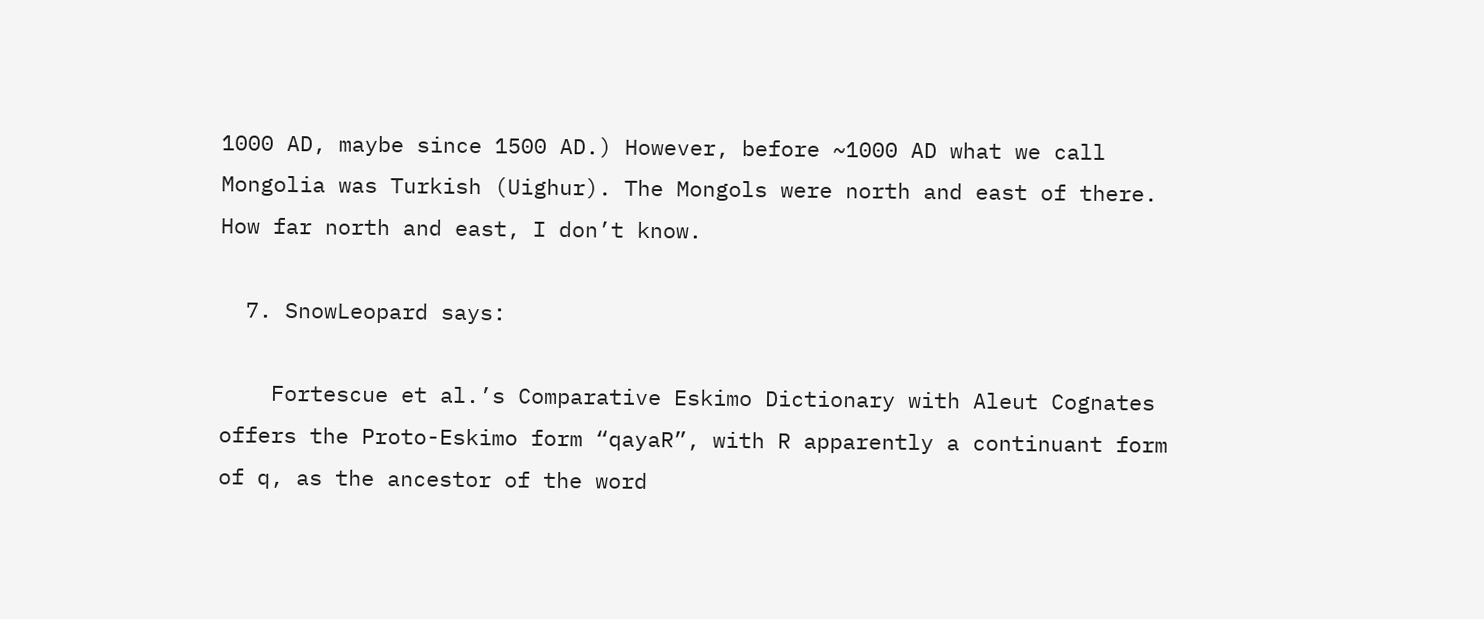1000 AD, maybe since 1500 AD.) However, before ~1000 AD what we call Mongolia was Turkish (Uighur). The Mongols were north and east of there. How far north and east, I don’t know.

  7. SnowLeopard says:

    Fortescue et al.’s Comparative Eskimo Dictionary with Aleut Cognates offers the Proto-Eskimo form “qayaR”, with R apparently a continuant form of q, as the ancestor of the word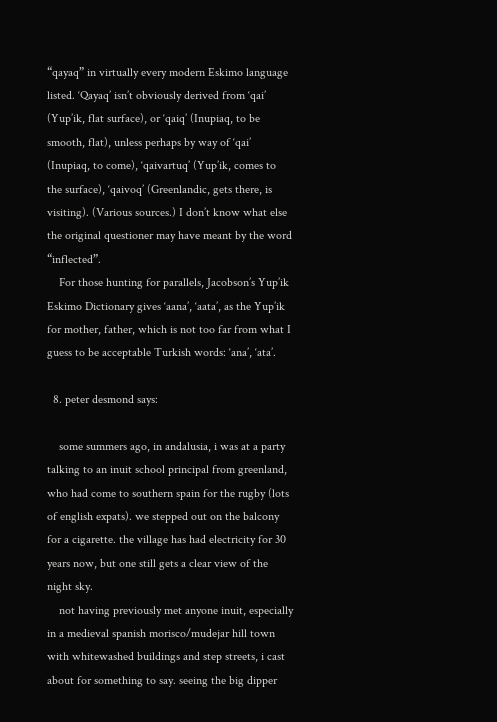“qayaq” in virtually every modern Eskimo language listed. ‘Qayaq’ isn’t obviously derived from ‘qai’ (Yup’ik, flat surface), or ‘qaiq’ (Inupiaq, to be smooth, flat), unless perhaps by way of ‘qai’ (Inupiaq, to come), ‘qaivartuq’ (Yup’ik, comes to the surface), ‘qaivoq’ (Greenlandic, gets there, is visiting). (Various sources.) I don’t know what else the original questioner may have meant by the word “inflected”.
    For those hunting for parallels, Jacobson’s Yup’ik Eskimo Dictionary gives ‘aana’, ‘aata’, as the Yup’ik for mother, father, which is not too far from what I guess to be acceptable Turkish words: ‘ana’, ‘ata’.

  8. peter desmond says:

    some summers ago, in andalusia, i was at a party talking to an inuit school principal from greenland, who had come to southern spain for the rugby (lots of english expats). we stepped out on the balcony for a cigarette. the village has had electricity for 30 years now, but one still gets a clear view of the night sky.
    not having previously met anyone inuit, especially in a medieval spanish morisco/mudejar hill town with whitewashed buildings and step streets, i cast about for something to say. seeing the big dipper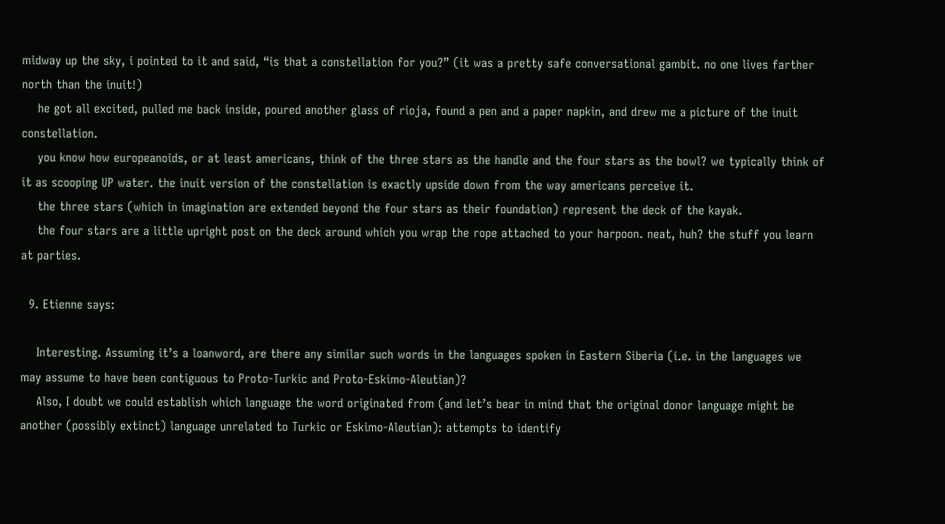midway up the sky, i pointed to it and said, “is that a constellation for you?” (it was a pretty safe conversational gambit. no one lives farther north than the inuit!)
    he got all excited, pulled me back inside, poured another glass of rioja, found a pen and a paper napkin, and drew me a picture of the inuit constellation.
    you know how europeanoids, or at least americans, think of the three stars as the handle and the four stars as the bowl? we typically think of it as scooping UP water. the inuit version of the constellation is exactly upside down from the way americans perceive it.
    the three stars (which in imagination are extended beyond the four stars as their foundation) represent the deck of the kayak.
    the four stars are a little upright post on the deck around which you wrap the rope attached to your harpoon. neat, huh? the stuff you learn at parties.

  9. Etienne says:

    Interesting. Assuming it’s a loanword, are there any similar such words in the languages spoken in Eastern Siberia (i.e. in the languages we may assume to have been contiguous to Proto-Turkic and Proto-Eskimo-Aleutian)?
    Also, I doubt we could establish which language the word originated from (and let’s bear in mind that the original donor language might be another (possibly extinct) language unrelated to Turkic or Eskimo-Aleutian): attempts to identify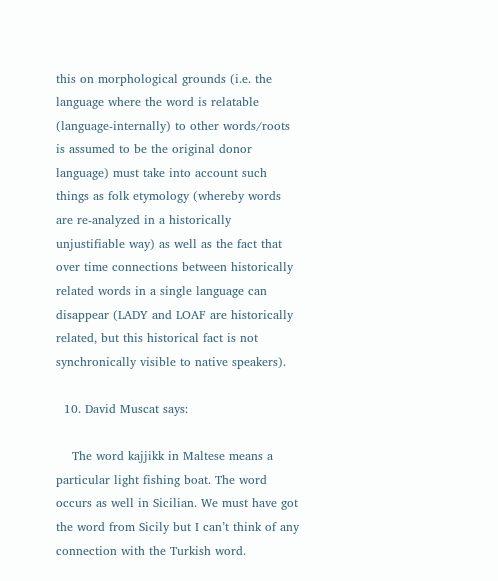this on morphological grounds (i.e. the language where the word is relatable (language-internally) to other words/roots is assumed to be the original donor language) must take into account such things as folk etymology (whereby words are re-analyzed in a historically unjustifiable way) as well as the fact that over time connections between historically related words in a single language can disappear (LADY and LOAF are historically related, but this historical fact is not synchronically visible to native speakers).

  10. David Muscat says:

    The word kajjikk in Maltese means a particular light fishing boat. The word occurs as well in Sicilian. We must have got the word from Sicily but I can’t think of any connection with the Turkish word.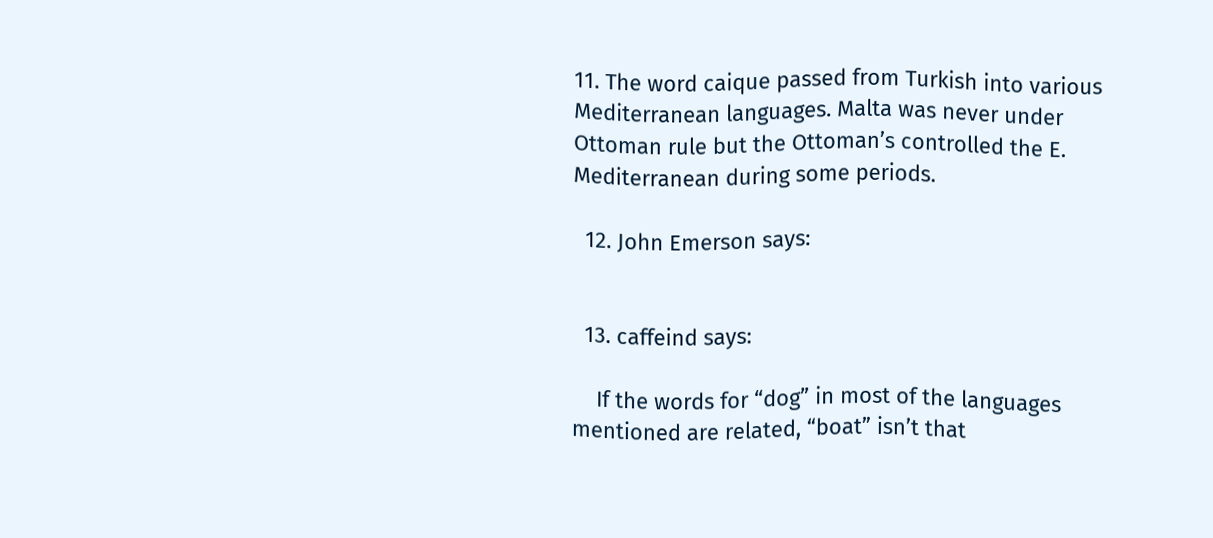11. The word caique passed from Turkish into various Mediterranean languages. Malta was never under Ottoman rule but the Ottoman’s controlled the E. Mediterranean during some periods.

  12. John Emerson says:


  13. caffeind says:

    If the words for “dog” in most of the languages mentioned are related, “boat” isn’t that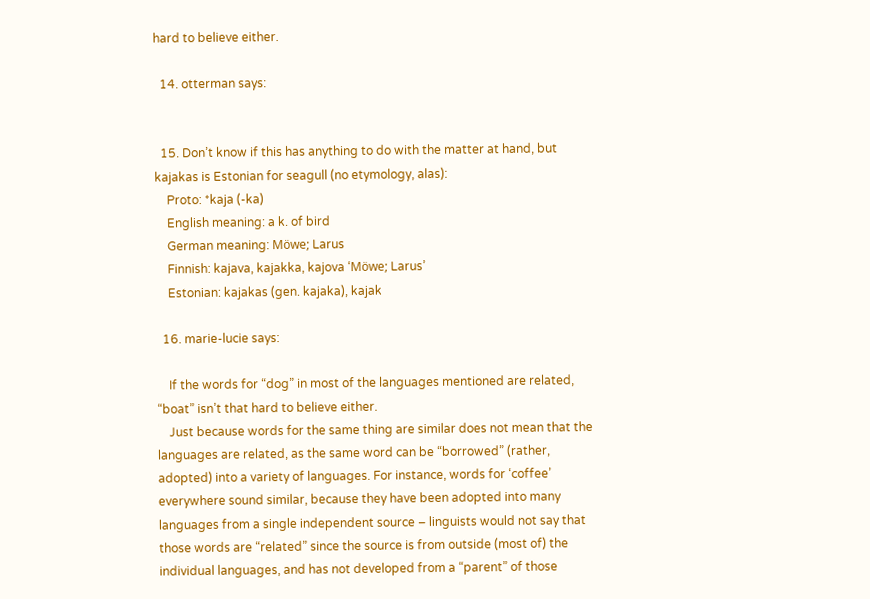hard to believe either.

  14. otterman says:


  15. Don’t know if this has anything to do with the matter at hand, but kajakas is Estonian for seagull (no etymology, alas):
    Proto: *kaja (-ka)
    English meaning: a k. of bird
    German meaning: Möwe; Larus
    Finnish: kajava, kajakka, kajova ‘Möwe; Larus’
    Estonian: kajakas (gen. kajaka), kajak

  16. marie-lucie says:

    If the words for “dog” in most of the languages mentioned are related, “boat” isn’t that hard to believe either.
    Just because words for the same thing are similar does not mean that the languages are related, as the same word can be “borrowed” (rather, adopted) into a variety of languages. For instance, words for ‘coffee’ everywhere sound similar, because they have been adopted into many languages from a single independent source – linguists would not say that those words are “related” since the source is from outside (most of) the individual languages, and has not developed from a “parent” of those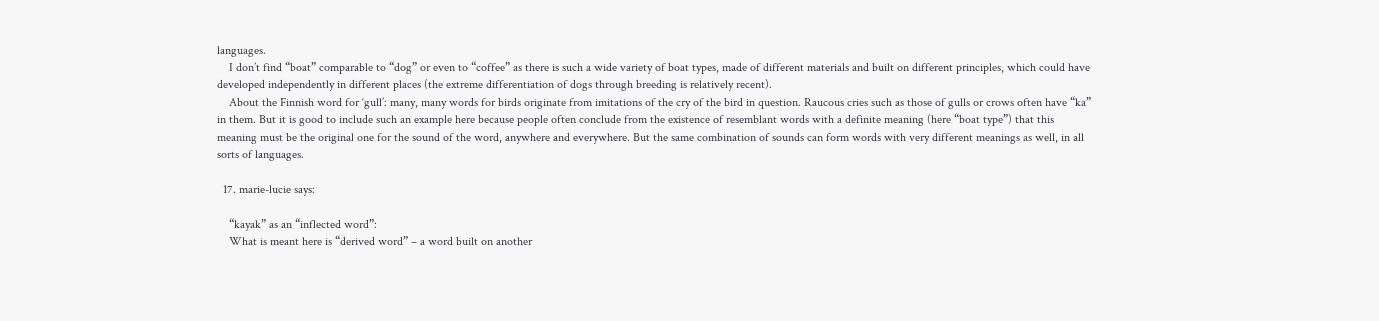languages.
    I don’t find “boat” comparable to “dog” or even to “coffee” as there is such a wide variety of boat types, made of different materials and built on different principles, which could have developed independently in different places (the extreme differentiation of dogs through breeding is relatively recent).
    About the Finnish word for ‘gull’: many, many words for birds originate from imitations of the cry of the bird in question. Raucous cries such as those of gulls or crows often have “ka” in them. But it is good to include such an example here because people often conclude from the existence of resemblant words with a definite meaning (here “boat type”) that this meaning must be the original one for the sound of the word, anywhere and everywhere. But the same combination of sounds can form words with very different meanings as well, in all sorts of languages.

  17. marie-lucie says:

    “kayak” as an “inflected word”:
    What is meant here is “derived word” – a word built on another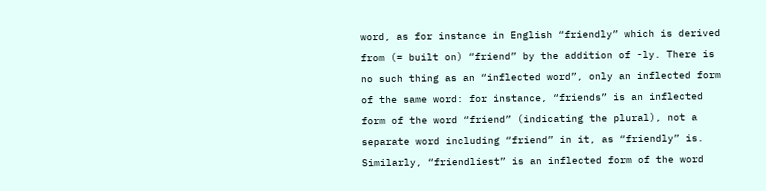word, as for instance in English “friendly” which is derived from (= built on) “friend” by the addition of -ly. There is no such thing as an “inflected word”, only an inflected form of the same word: for instance, “friends” is an inflected form of the word “friend” (indicating the plural), not a separate word including “friend” in it, as “friendly” is. Similarly, “friendliest” is an inflected form of the word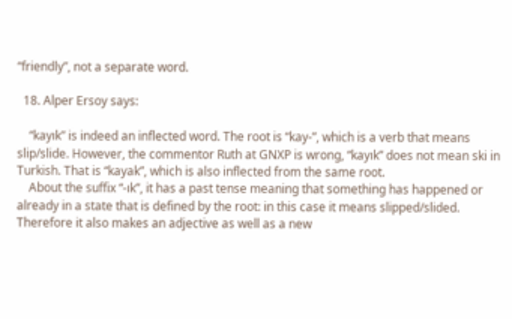“friendly”, not a separate word.

  18. Alper Ersoy says:

    “kayık” is indeed an inflected word. The root is “kay-”, which is a verb that means slip/slide. However, the commentor Ruth at GNXP is wrong, “kayık” does not mean ski in Turkish. That is “kayak”, which is also inflected from the same root.
    About the suffix “-ık”, it has a past tense meaning that something has happened or already in a state that is defined by the root: in this case it means slipped/slided. Therefore it also makes an adjective as well as a new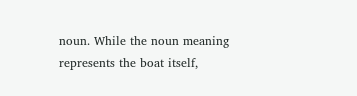noun. While the noun meaning represents the boat itself,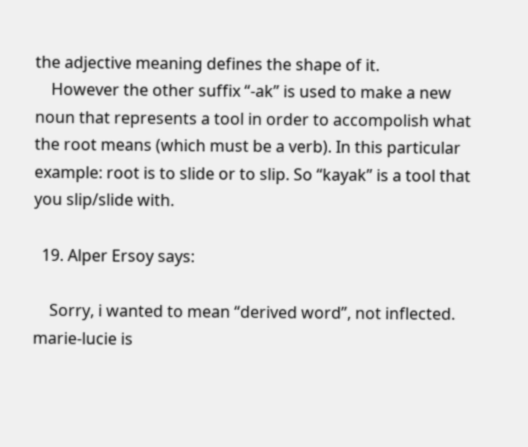the adjective meaning defines the shape of it.
    However the other suffix “-ak” is used to make a new noun that represents a tool in order to accompolish what the root means (which must be a verb). In this particular example: root is to slide or to slip. So “kayak” is a tool that you slip/slide with.

  19. Alper Ersoy says:

    Sorry, i wanted to mean “derived word”, not inflected. marie-lucie is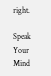right.

Speak Your Mind